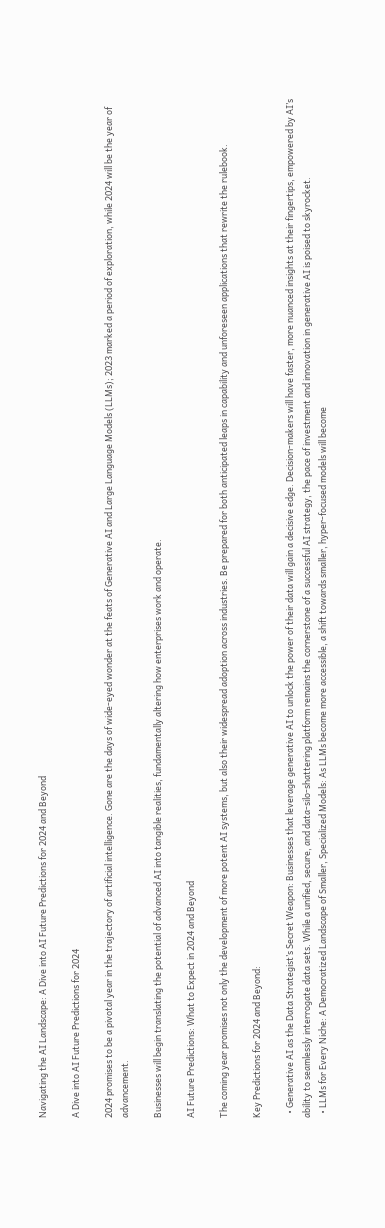Navigating the AI Landscape: A Dive into AI Future Predictions for 2024 and Beyond

A Dive into AI Future Predictions for 2024

2024 promises to be a pivotal year in the trajectory of artificial intelligence. Gone are the days of wide-eyed wonder at the feats of Generative AI and Large Language Models (LLMs); 2023 marked a period of exploration, while 2024 will be the year of advancement.

Businesses will begin translating the potential of advanced AI into tangible realities, fundamentally altering how enterprises work and operate.

AI Future Predictions: What to Expect in 2024 and Beyond

The coming year promises not only the development of more potent AI systems, but also their widespread adoption across industries. Be prepared for both anticipated leaps in capability and unforeseen applications that rewrite the rulebook.

Key Predictions for 2024 and Beyond:

  • Generative AI as the Data Strategist’s Secret Weapon: Businesses that leverage generative AI to unlock the power of their data will gain a decisive edge. Decision-makers will have faster, more nuanced insights at their fingertips, empowered by AI’s ability to seamlessly interrogate data sets. While a unified, secure, and data-silo-shattering platform remains the cornerstone of a successful AI strategy, the pace of investment and innovation in generative AI is poised to skyrocket.
  • LLMs for Every Niche: A Democratized Landscape of Smaller, Specialized Models: As LLMs become more accessible, a shift towards smaller, hyper-focused models will become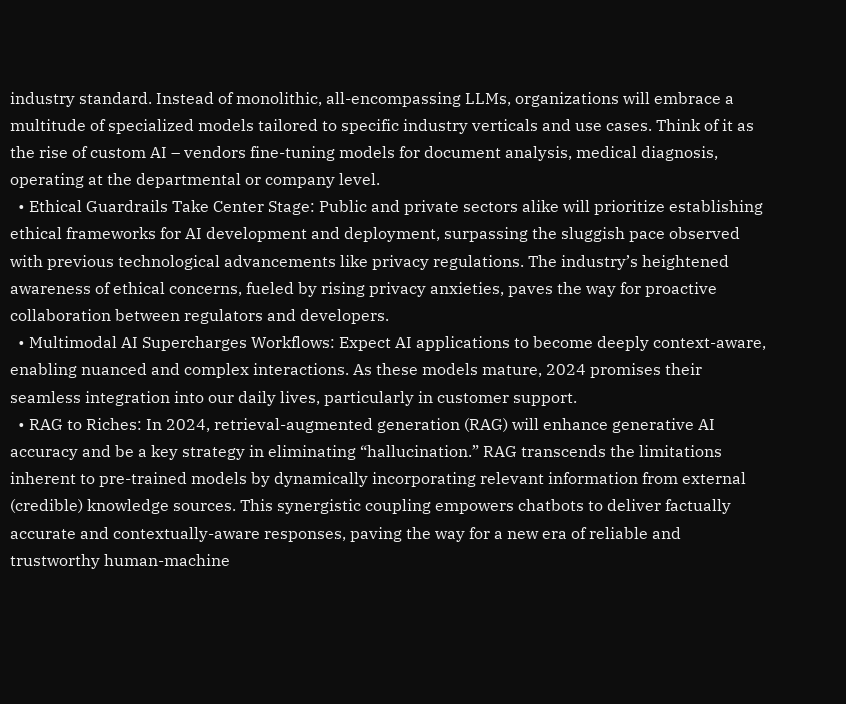industry standard. Instead of monolithic, all-encompassing LLMs, organizations will embrace a multitude of specialized models tailored to specific industry verticals and use cases. Think of it as the rise of custom AI – vendors fine-tuning models for document analysis, medical diagnosis, operating at the departmental or company level.
  • Ethical Guardrails Take Center Stage: Public and private sectors alike will prioritize establishing ethical frameworks for AI development and deployment, surpassing the sluggish pace observed with previous technological advancements like privacy regulations. The industry’s heightened awareness of ethical concerns, fueled by rising privacy anxieties, paves the way for proactive collaboration between regulators and developers.
  • Multimodal AI Supercharges Workflows: Expect AI applications to become deeply context-aware, enabling nuanced and complex interactions. As these models mature, 2024 promises their seamless integration into our daily lives, particularly in customer support.
  • RAG to Riches: In 2024, retrieval-augmented generation (RAG) will enhance generative AI accuracy and be a key strategy in eliminating “hallucination.” RAG transcends the limitations inherent to pre-trained models by dynamically incorporating relevant information from external (credible) knowledge sources. This synergistic coupling empowers chatbots to deliver factually accurate and contextually-aware responses, paving the way for a new era of reliable and trustworthy human-machine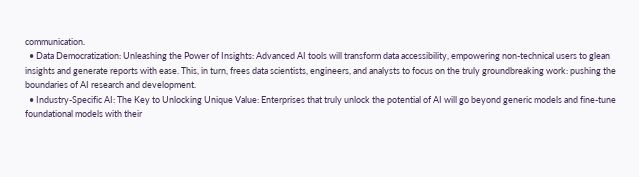communication.
  • Data Democratization: Unleashing the Power of Insights: Advanced AI tools will transform data accessibility, empowering non-technical users to glean insights and generate reports with ease. This, in turn, frees data scientists, engineers, and analysts to focus on the truly groundbreaking work: pushing the boundaries of AI research and development.
  • Industry-Specific AI: The Key to Unlocking Unique Value: Enterprises that truly unlock the potential of AI will go beyond generic models and fine-tune foundational models with their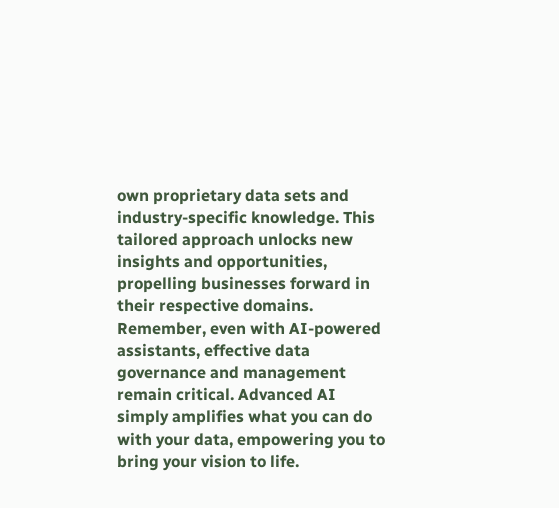own proprietary data sets and industry-specific knowledge. This tailored approach unlocks new insights and opportunities, propelling businesses forward in their respective domains. Remember, even with AI-powered assistants, effective data governance and management remain critical. Advanced AI simply amplifies what you can do with your data, empowering you to bring your vision to life.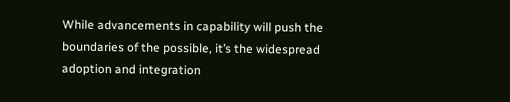While advancements in capability will push the boundaries of the possible, it’s the widespread adoption and integration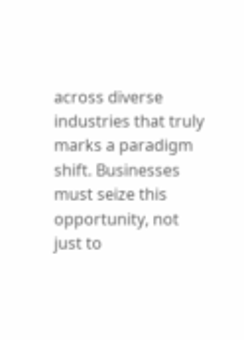across diverse industries that truly marks a paradigm shift. Businesses must seize this opportunity, not just to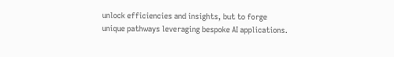unlock efficiencies and insights, but to forge unique pathways leveraging bespoke AI applications.